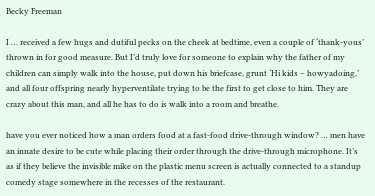Becky Freeman

I … received a few hugs and dutiful pecks on the cheek at bedtime, even a couple of ‘thank-yous’ thrown in for good measure. But I’d truly love for someone to explain why the father of my children can simply walk into the house, put down his briefcase, grunt ‘Hi kids – howyadoing,’ and all four offspring nearly hyperventilate trying to be the first to get close to him. They are crazy about this man, and all he has to do is walk into a room and breathe.

have you ever noticed how a man orders food at a fast-food drive-through window? … men have an innate desire to be cute while placing their order through the drive-through microphone. It’s as if they believe the invisible mike on the plastic menu screen is actually connected to a standup comedy stage somewhere in the recesses of the restaurant.